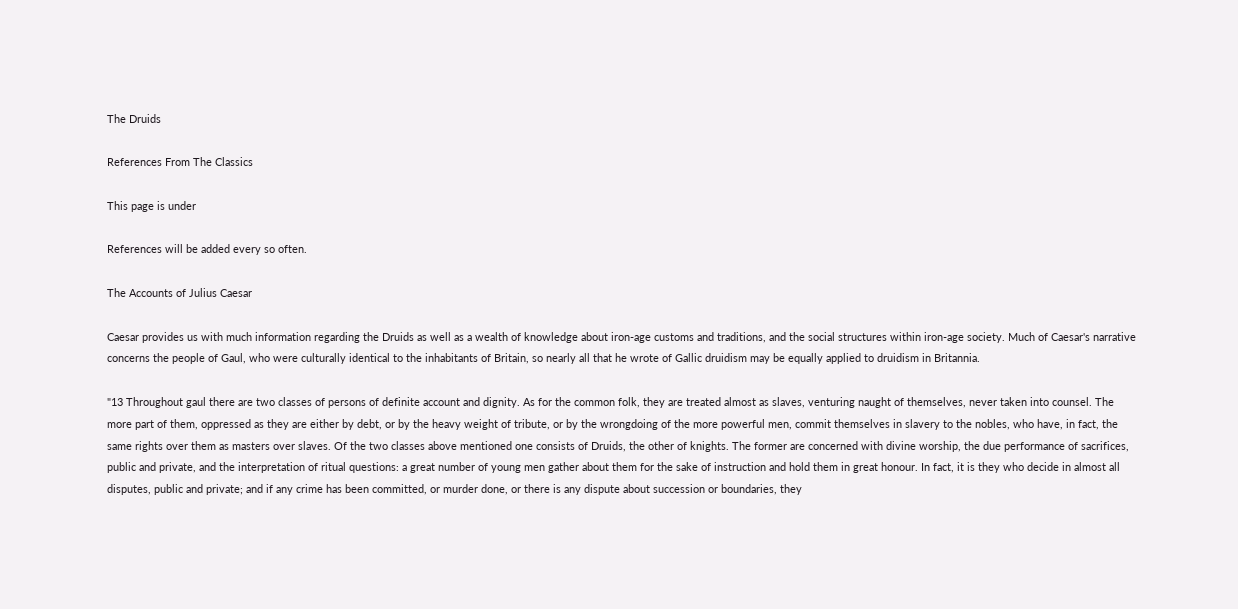The Druids

References From The Classics

This page is under

References will be added every so often.

The Accounts of Julius Caesar

Caesar provides us with much information regarding the Druids as well as a wealth of knowledge about iron-age customs and traditions, and the social structures within iron-age society. Much of Caesar's narrative concerns the people of Gaul, who were culturally identical to the inhabitants of Britain, so nearly all that he wrote of Gallic druidism may be equally applied to druidism in Britannia.

"13 Throughout gaul there are two classes of persons of definite account and dignity. As for the common folk, they are treated almost as slaves, venturing naught of themselves, never taken into counsel. The more part of them, oppressed as they are either by debt, or by the heavy weight of tribute, or by the wrongdoing of the more powerful men, commit themselves in slavery to the nobles, who have, in fact, the same rights over them as masters over slaves. Of the two classes above mentioned one consists of Druids, the other of knights. The former are concerned with divine worship, the due performance of sacrifices, public and private, and the interpretation of ritual questions: a great number of young men gather about them for the sake of instruction and hold them in great honour. In fact, it is they who decide in almost all disputes, public and private; and if any crime has been committed, or murder done, or there is any dispute about succession or boundaries, they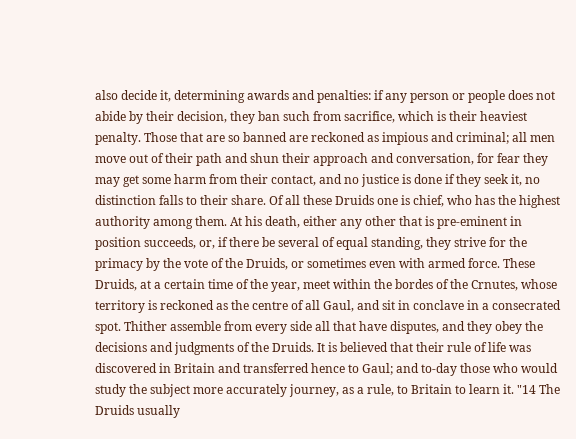also decide it, determining awards and penalties: if any person or people does not abide by their decision, they ban such from sacrifice, which is their heaviest penalty. Those that are so banned are reckoned as impious and criminal; all men move out of their path and shun their approach and conversation, for fear they may get some harm from their contact, and no justice is done if they seek it, no distinction falls to their share. Of all these Druids one is chief, who has the highest authority among them. At his death, either any other that is pre-eminent in position succeeds, or, if there be several of equal standing, they strive for the primacy by the vote of the Druids, or sometimes even with armed force. These Druids, at a certain time of the year, meet within the bordes of the Crnutes, whose territory is reckoned as the centre of all Gaul, and sit in conclave in a consecrated spot. Thither assemble from every side all that have disputes, and they obey the decisions and judgments of the Druids. It is believed that their rule of life was discovered in Britain and transferred hence to Gaul; and to-day those who would study the subject more accurately journey, as a rule, to Britain to learn it. "14 The Druids usually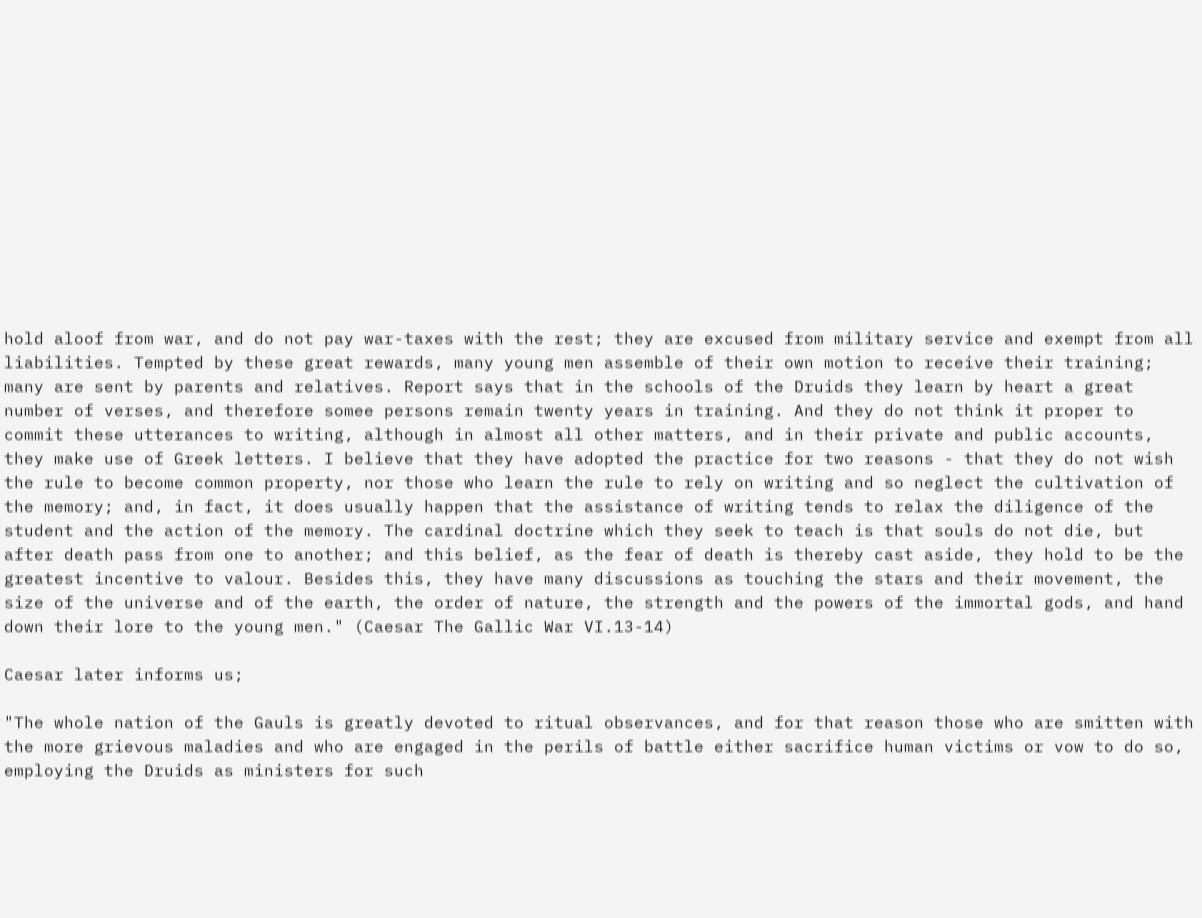hold aloof from war, and do not pay war-taxes with the rest; they are excused from military service and exempt from all liabilities. Tempted by these great rewards, many young men assemble of their own motion to receive their training; many are sent by parents and relatives. Report says that in the schools of the Druids they learn by heart a great number of verses, and therefore somee persons remain twenty years in training. And they do not think it proper to commit these utterances to writing, although in almost all other matters, and in their private and public accounts, they make use of Greek letters. I believe that they have adopted the practice for two reasons - that they do not wish the rule to become common property, nor those who learn the rule to rely on writing and so neglect the cultivation of the memory; and, in fact, it does usually happen that the assistance of writing tends to relax the diligence of the student and the action of the memory. The cardinal doctrine which they seek to teach is that souls do not die, but after death pass from one to another; and this belief, as the fear of death is thereby cast aside, they hold to be the greatest incentive to valour. Besides this, they have many discussions as touching the stars and their movement, the size of the universe and of the earth, the order of nature, the strength and the powers of the immortal gods, and hand down their lore to the young men." (Caesar The Gallic War VI.13-14)

Caesar later informs us;

"The whole nation of the Gauls is greatly devoted to ritual observances, and for that reason those who are smitten with the more grievous maladies and who are engaged in the perils of battle either sacrifice human victims or vow to do so, employing the Druids as ministers for such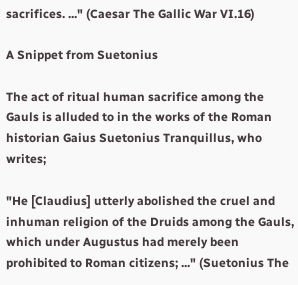sacrifices. ..." (Caesar The Gallic War VI.16)

A Snippet from Suetonius

The act of ritual human sacrifice among the Gauls is alluded to in the works of the Roman historian Gaius Suetonius Tranquillus, who writes;

"He [Claudius] utterly abolished the cruel and inhuman religion of the Druids among the Gauls, which under Augustus had merely been prohibited to Roman citizens; ..." (Suetonius The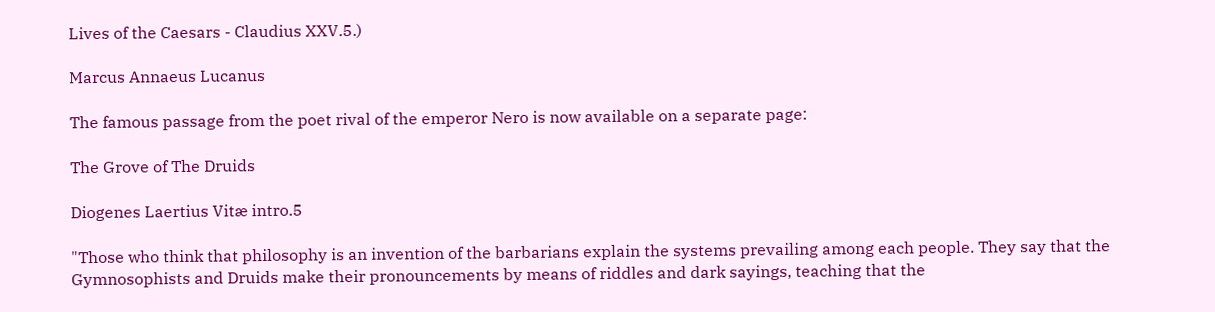Lives of the Caesars - Claudius XXV.5.)

Marcus Annaeus Lucanus

The famous passage from the poet rival of the emperor Nero is now available on a separate page:

The Grove of The Druids

Diogenes Laertius Vitæ intro.5

"Those who think that philosophy is an invention of the barbarians explain the systems prevailing among each people. They say that the Gymnosophists and Druids make their pronouncements by means of riddles and dark sayings, teaching that the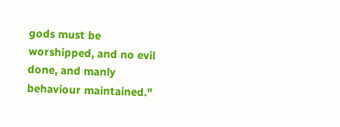gods must be worshipped, and no evil done, and manly behaviour maintained."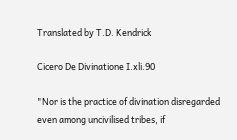Translated by T.D. Kendrick

Cicero De Divinatione I.xli.90

"Nor is the practice of divination disregarded even among uncivilised tribes, if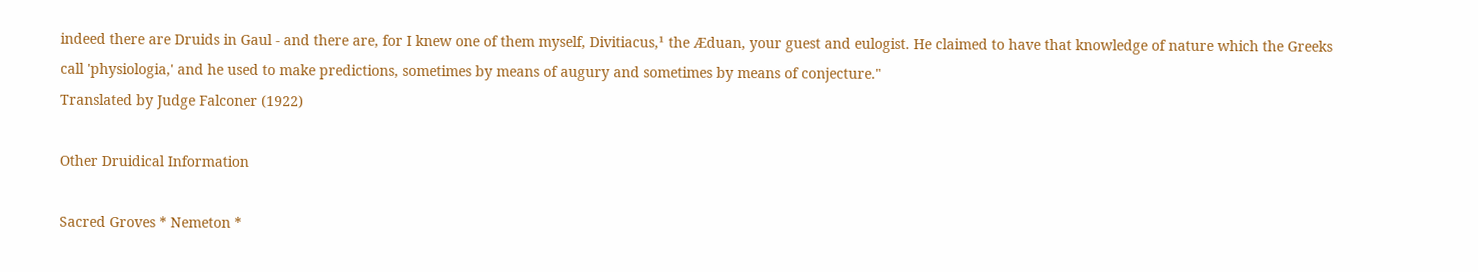indeed there are Druids in Gaul - and there are, for I knew one of them myself, Divitiacus,¹ the Æduan, your guest and eulogist. He claimed to have that knowledge of nature which the Greeks call 'physiologia,' and he used to make predictions, sometimes by means of augury and sometimes by means of conjecture."
Translated by Judge Falconer (1922)

Other Druidical Information

Sacred Groves * Nemeton *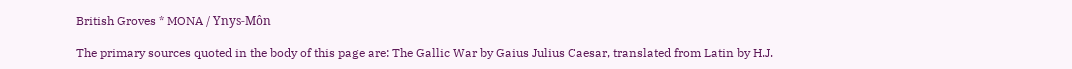British Groves * MONA / Ynys-Môn

The primary sources quoted in the body of this page are: The Gallic War by Gaius Julius Caesar, translated from Latin by H.J.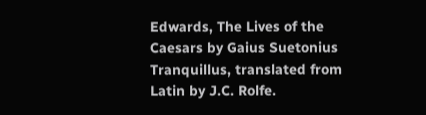Edwards, The Lives of the Caesars by Gaius Suetonius Tranquillus, translated from Latin by J.C. Rolfe.